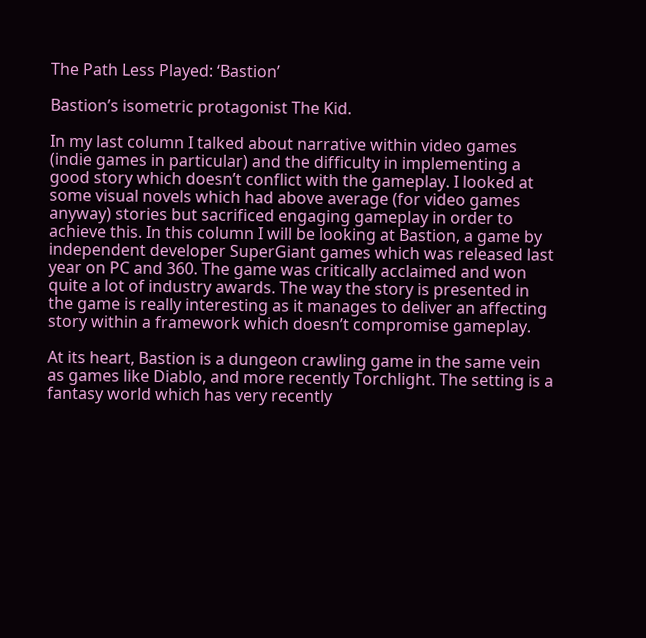The Path Less Played: ‘Bastion’

Bastion’s isometric protagonist The Kid.

In my last column I talked about narrative within video games (indie games in particular) and the difficulty in implementing a good story which doesn’t conflict with the gameplay. I looked at some visual novels which had above average (for video games anyway) stories but sacrificed engaging gameplay in order to achieve this. In this column I will be looking at Bastion, a game by independent developer SuperGiant games which was released last year on PC and 360. The game was critically acclaimed and won quite a lot of industry awards. The way the story is presented in the game is really interesting as it manages to deliver an affecting story within a framework which doesn’t compromise gameplay.

At its heart, Bastion is a dungeon crawling game in the same vein as games like Diablo, and more recently Torchlight. The setting is a fantasy world which has very recently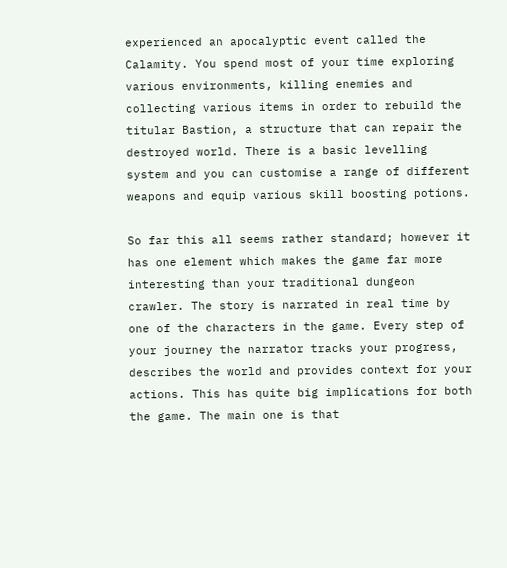experienced an apocalyptic event called the Calamity. You spend most of your time exploring various environments, killing enemies and collecting various items in order to rebuild the titular Bastion, a structure that can repair the destroyed world. There is a basic levelling system and you can customise a range of different weapons and equip various skill boosting potions.

So far this all seems rather standard; however it has one element which makes the game far more interesting than your traditional dungeon crawler. The story is narrated in real time by one of the characters in the game. Every step of your journey the narrator tracks your progress, describes the world and provides context for your actions. This has quite big implications for both the game. The main one is that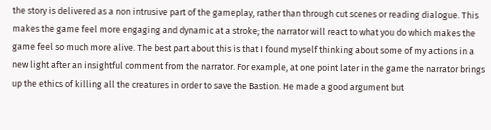the story is delivered as a non intrusive part of the gameplay, rather than through cut scenes or reading dialogue. This makes the game feel more engaging and dynamic at a stroke; the narrator will react to what you do which makes the game feel so much more alive. The best part about this is that I found myself thinking about some of my actions in a new light after an insightful comment from the narrator. For example, at one point later in the game the narrator brings up the ethics of killing all the creatures in order to save the Bastion. He made a good argument but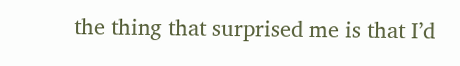the thing that surprised me is that I’d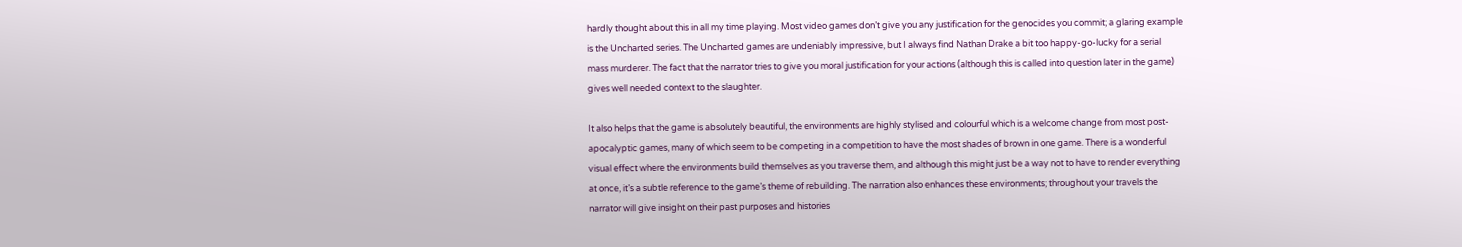hardly thought about this in all my time playing. Most video games don’t give you any justification for the genocides you commit; a glaring example is the Uncharted series. The Uncharted games are undeniably impressive, but I always find Nathan Drake a bit too happy-go-lucky for a serial mass murderer. The fact that the narrator tries to give you moral justification for your actions (although this is called into question later in the game) gives well needed context to the slaughter.

It also helps that the game is absolutely beautiful, the environments are highly stylised and colourful which is a welcome change from most post-apocalyptic games, many of which seem to be competing in a competition to have the most shades of brown in one game. There is a wonderful visual effect where the environments build themselves as you traverse them, and although this might just be a way not to have to render everything at once, it’s a subtle reference to the game’s theme of rebuilding. The narration also enhances these environments; throughout your travels the narrator will give insight on their past purposes and histories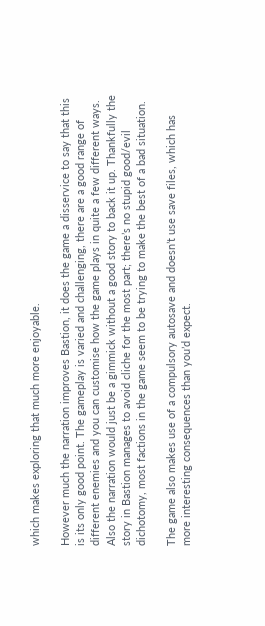which makes exploring that much more enjoyable.

However much the narration improves Bastion, it does the game a disservice to say that this is its only good point. The gameplay is varied and challenging, there are a good range of different enemies and you can customise how the game plays in quite a few different ways. Also the narration would just be a gimmick without a good story to back it up. Thankfully the story in Bastion manages to avoid cliche for the most part; there’s no stupid good/evil dichotomy, most factions in the game seem to be trying to make the best of a bad situation.

The game also makes use of a compulsory autosave and doesn’t use save files, which has more interesting consequences than you’d expect.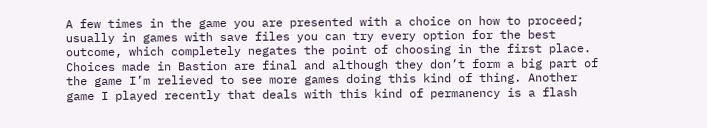A few times in the game you are presented with a choice on how to proceed; usually in games with save files you can try every option for the best outcome, which completely negates the point of choosing in the first place. Choices made in Bastion are final and although they don’t form a big part of the game I’m relieved to see more games doing this kind of thing. Another game I played recently that deals with this kind of permanency is a flash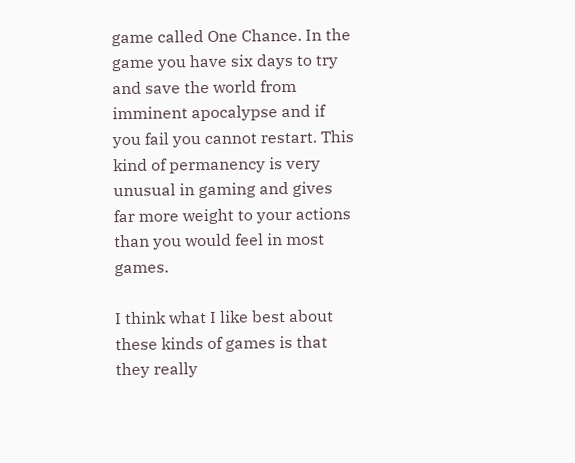game called One Chance. In the game you have six days to try and save the world from imminent apocalypse and if you fail you cannot restart. This kind of permanency is very unusual in gaming and gives far more weight to your actions than you would feel in most games.

I think what I like best about these kinds of games is that they really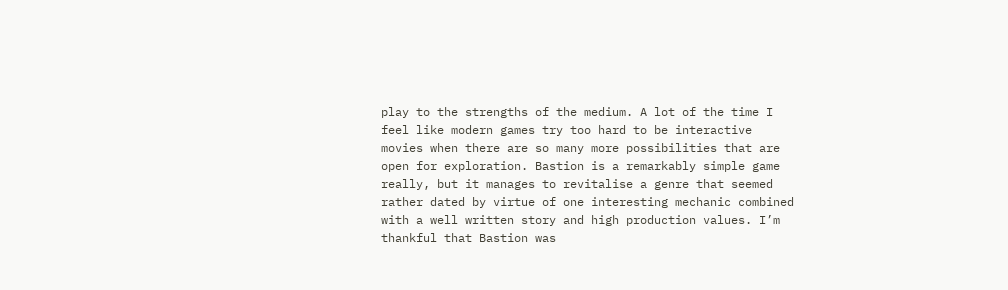play to the strengths of the medium. A lot of the time I feel like modern games try too hard to be interactive movies when there are so many more possibilities that are open for exploration. Bastion is a remarkably simple game really, but it manages to revitalise a genre that seemed rather dated by virtue of one interesting mechanic combined with a well written story and high production values. I’m thankful that Bastion was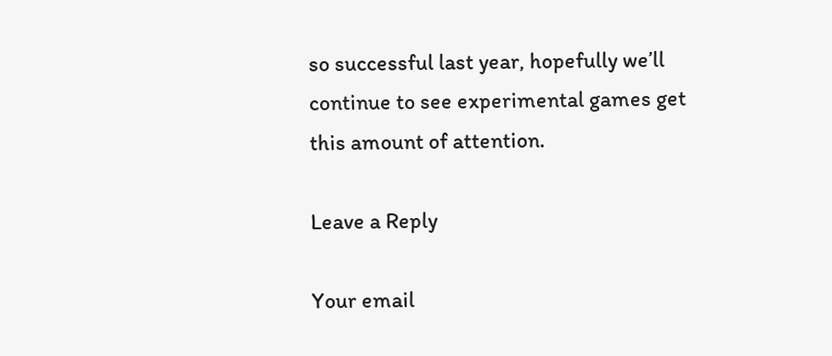so successful last year, hopefully we’ll continue to see experimental games get this amount of attention.

Leave a Reply

Your email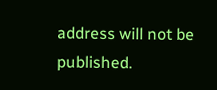address will not be published.